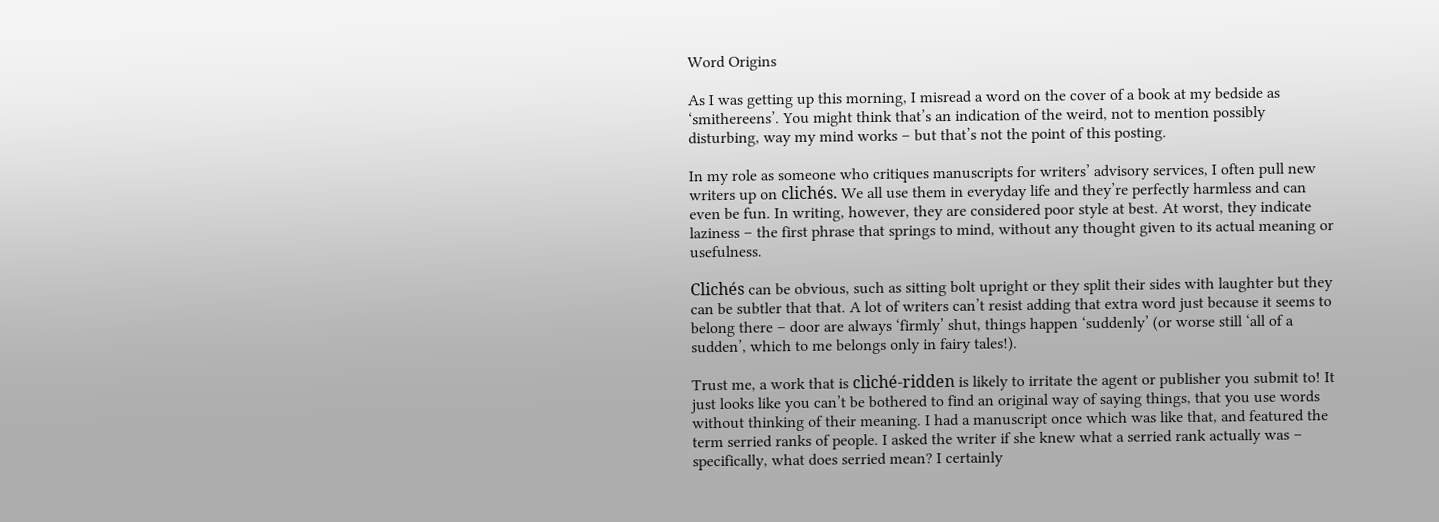Word Origins

As I was getting up this morning, I misread a word on the cover of a book at my bedside as ‘smithereens’. You might think that’s an indication of the weird, not to mention possibly disturbing, way my mind works – but that’s not the point of this posting.

In my role as someone who critiques manuscripts for writers’ advisory services, I often pull new writers up on clichés. We all use them in everyday life and they’re perfectly harmless and can even be fun. In writing, however, they are considered poor style at best. At worst, they indicate laziness – the first phrase that springs to mind, without any thought given to its actual meaning or usefulness.

Clichés can be obvious, such as sitting bolt upright or they split their sides with laughter but they can be subtler that that. A lot of writers can’t resist adding that extra word just because it seems to belong there – door are always ‘firmly’ shut, things happen ‘suddenly’ (or worse still ‘all of a sudden’, which to me belongs only in fairy tales!).

Trust me, a work that is cliché-ridden is likely to irritate the agent or publisher you submit to! It just looks like you can’t be bothered to find an original way of saying things, that you use words without thinking of their meaning. I had a manuscript once which was like that, and featured the term serried ranks of people. I asked the writer if she knew what a serried rank actually was – specifically, what does serried mean? I certainly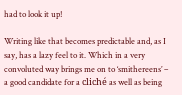had to look it up!

Writing like that becomes predictable and, as I say, has a lazy feel to it. Which in a very convoluted way brings me on to ‘smithereens’ – a good candidate for a cliché as well as being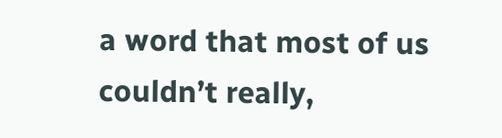a word that most of us couldn’t really,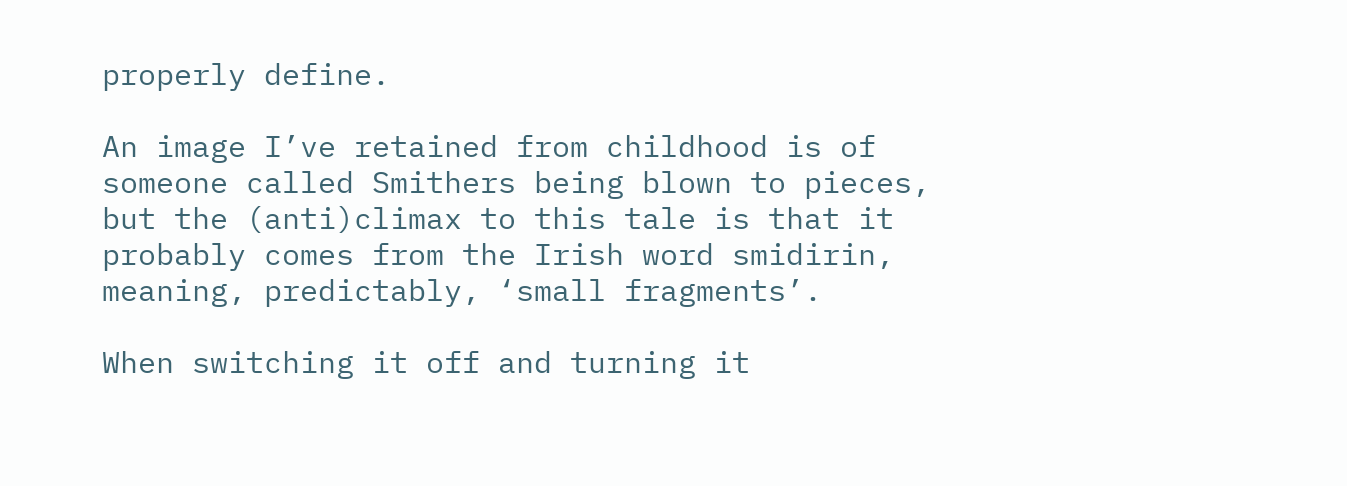properly define.

An image I’ve retained from childhood is of someone called Smithers being blown to pieces, but the (anti)climax to this tale is that it probably comes from the Irish word smidirin, meaning, predictably, ‘small fragments’.

When switching it off and turning it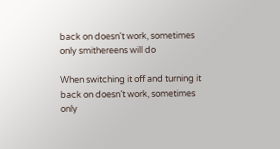back on doesn't work, sometimes only smithereens will do

When switching it off and turning it back on doesn’t work, sometimes only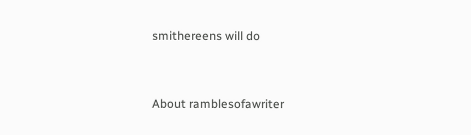smithereens will do


About ramblesofawriter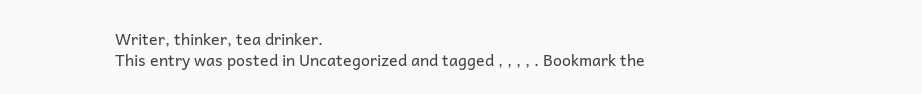Writer, thinker, tea drinker.
This entry was posted in Uncategorized and tagged , , , , . Bookmark the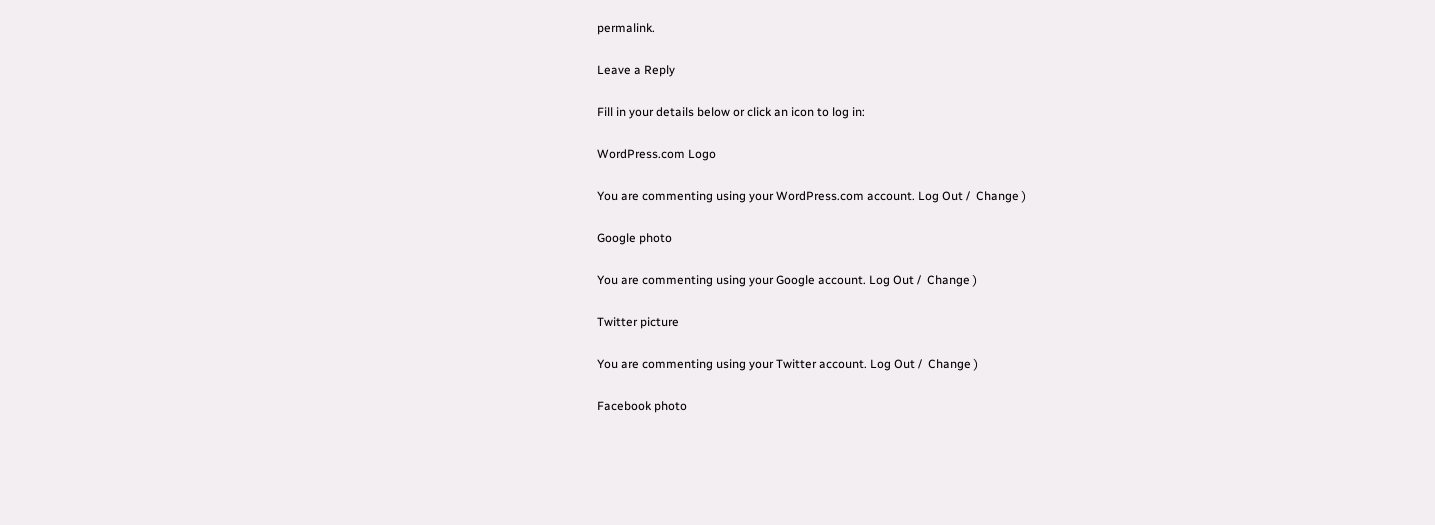permalink.

Leave a Reply

Fill in your details below or click an icon to log in:

WordPress.com Logo

You are commenting using your WordPress.com account. Log Out /  Change )

Google photo

You are commenting using your Google account. Log Out /  Change )

Twitter picture

You are commenting using your Twitter account. Log Out /  Change )

Facebook photo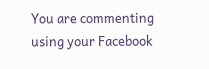You are commenting using your Facebook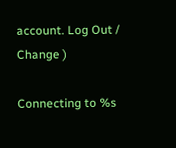account. Log Out /  Change )

Connecting to %s